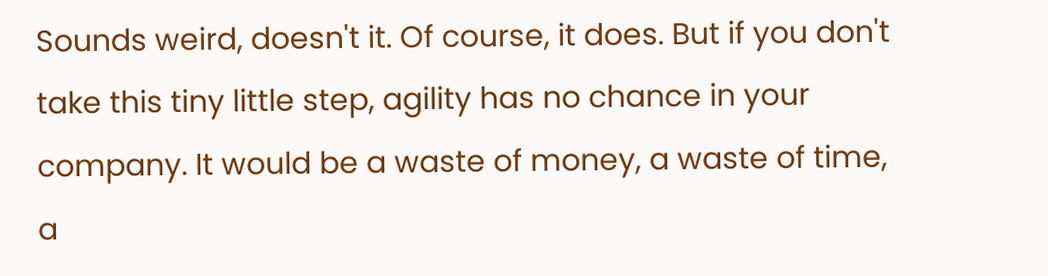Sounds weird, doesn't it. Of course, it does. But if you don't take this tiny little step, agility has no chance in your company. It would be a waste of money, a waste of time, a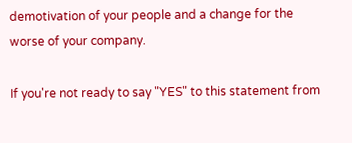demotivation of your people and a change for the worse of your company.

If you're not ready to say "YES" to this statement from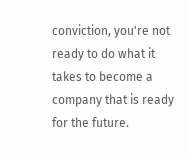conviction, you're not ready to do what it takes to become a company that is ready for the future.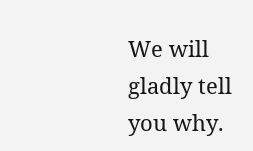We will gladly tell you why.